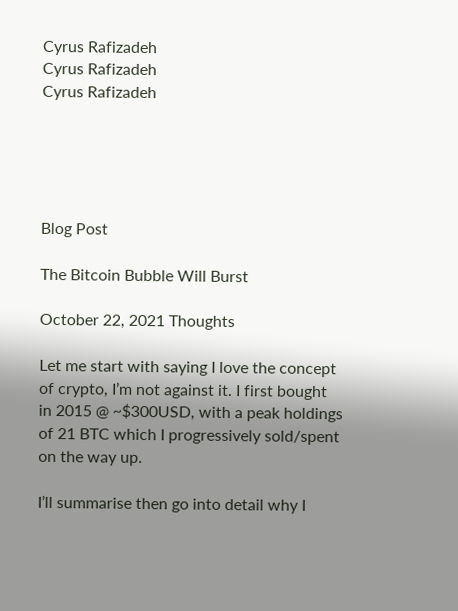Cyrus Rafizadeh
Cyrus Rafizadeh
Cyrus Rafizadeh





Blog Post

The Bitcoin Bubble Will Burst

October 22, 2021 Thoughts

Let me start with saying I love the concept of crypto, I’m not against it. I first bought in 2015 @ ~$300USD, with a peak holdings of 21 BTC which I progressively sold/spent on the way up.

I’ll summarise then go into detail why I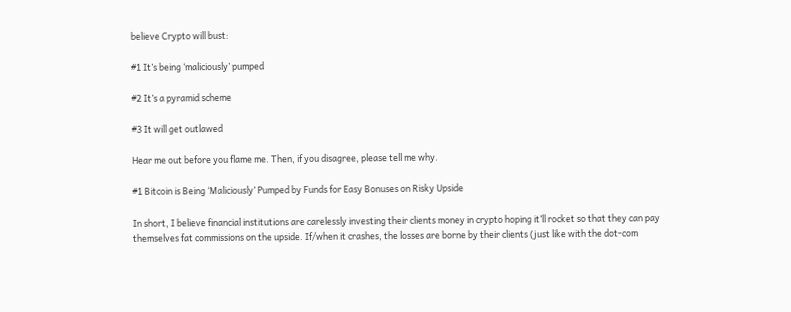believe Crypto will bust:

#1 It’s being ‘maliciously’ pumped

#2 It’s a pyramid scheme

#3 It will get outlawed

Hear me out before you flame me. Then, if you disagree, please tell me why.

#1 Bitcoin is Being ‘Maliciously’ Pumped by Funds for Easy Bonuses on Risky Upside

In short, I believe financial institutions are carelessly investing their clients money in crypto hoping it’ll rocket so that they can pay themselves fat commissions on the upside. If/when it crashes, the losses are borne by their clients (just like with the dot-com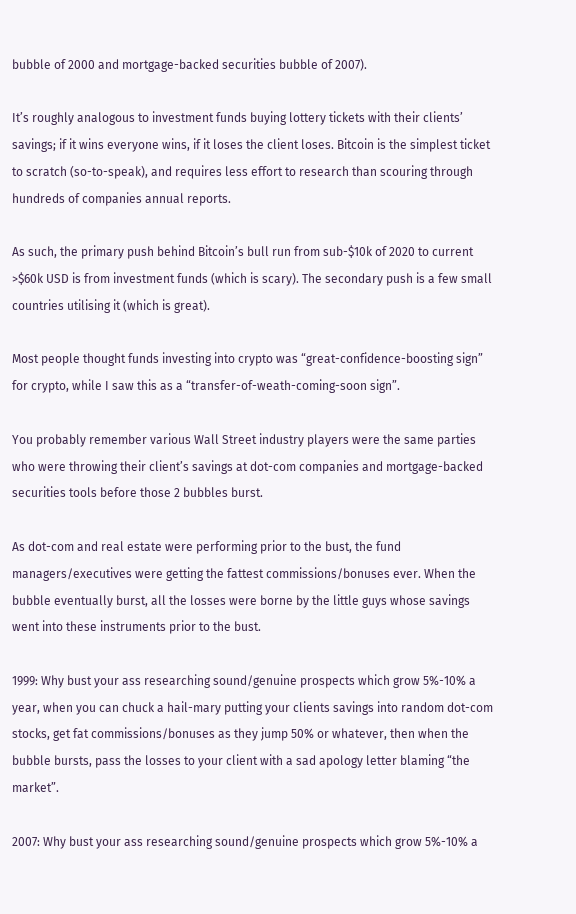bubble of 2000 and mortgage-backed securities bubble of 2007).

It’s roughly analogous to investment funds buying lottery tickets with their clients’ savings; if it wins everyone wins, if it loses the client loses. Bitcoin is the simplest ticket to scratch (so-to-speak), and requires less effort to research than scouring through hundreds of companies annual reports.

As such, the primary push behind Bitcoin’s bull run from sub-$10k of 2020 to current >$60k USD is from investment funds (which is scary). The secondary push is a few small countries utilising it (which is great).

Most people thought funds investing into crypto was “great-confidence-boosting sign” for crypto, while I saw this as a “transfer-of-weath-coming-soon sign”.

You probably remember various Wall Street industry players were the same parties who were throwing their client’s savings at dot-com companies and mortgage-backed securities tools before those 2 bubbles burst.

As dot-com and real estate were performing prior to the bust, the fund managers/executives were getting the fattest commissions/bonuses ever. When the bubble eventually burst, all the losses were borne by the little guys whose savings went into these instruments prior to the bust.

1999: Why bust your ass researching sound/genuine prospects which grow 5%-10% a year, when you can chuck a hail-mary putting your clients savings into random dot-com stocks, get fat commissions/bonuses as they jump 50% or whatever, then when the bubble bursts, pass the losses to your client with a sad apology letter blaming “the market”.

2007: Why bust your ass researching sound/genuine prospects which grow 5%-10% a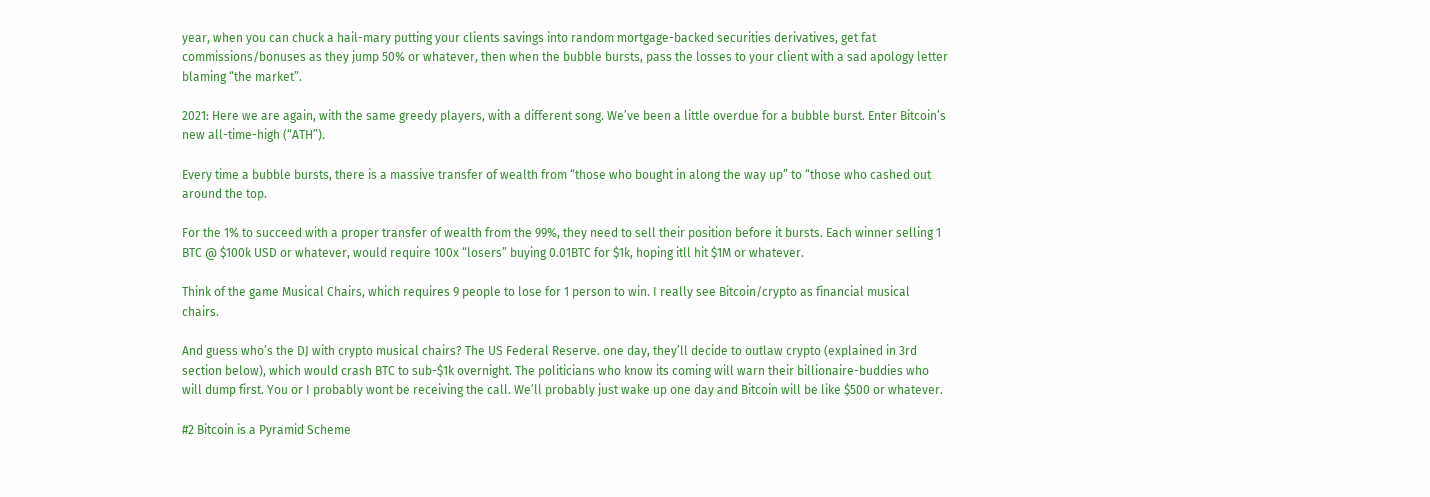year, when you can chuck a hail-mary putting your clients savings into random mortgage-backed securities derivatives, get fat commissions/bonuses as they jump 50% or whatever, then when the bubble bursts, pass the losses to your client with a sad apology letter blaming “the market”.

2021: Here we are again, with the same greedy players, with a different song. We’ve been a little overdue for a bubble burst. Enter Bitcoin’s new all-time-high (“ATH”).

Every time a bubble bursts, there is a massive transfer of wealth from “those who bought in along the way up” to “those who cashed out around the top.

For the 1% to succeed with a proper transfer of wealth from the 99%, they need to sell their position before it bursts. Each winner selling 1 BTC @ $100k USD or whatever, would require 100x “losers” buying 0.01BTC for $1k, hoping itll hit $1M or whatever.

Think of the game Musical Chairs, which requires 9 people to lose for 1 person to win. I really see Bitcoin/crypto as financial musical chairs.

And guess who’s the DJ with crypto musical chairs? The US Federal Reserve. one day, they’ll decide to outlaw crypto (explained in 3rd section below), which would crash BTC to sub-$1k overnight. The politicians who know its coming will warn their billionaire-buddies who will dump first. You or I probably wont be receiving the call. We’ll probably just wake up one day and Bitcoin will be like $500 or whatever.

#2 Bitcoin is a Pyramid Scheme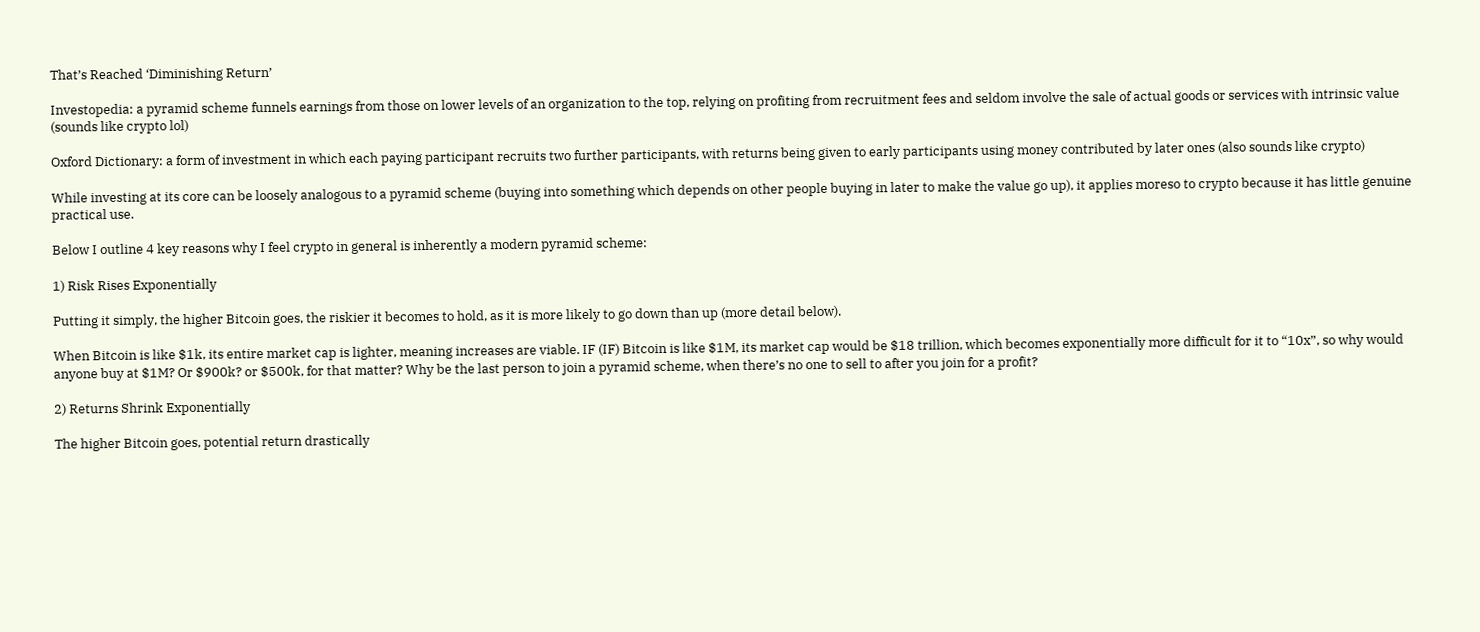That’s Reached ‘Diminishing Return’

Investopedia: a pyramid scheme funnels earnings from those on lower levels of an organization to the top, relying on profiting from recruitment fees and seldom involve the sale of actual goods or services with intrinsic value (sounds like crypto lol)

Oxford Dictionary: a form of investment in which each paying participant recruits two further participants, with returns being given to early participants using money contributed by later ones (also sounds like crypto)

While investing at its core can be loosely analogous to a pyramid scheme (buying into something which depends on other people buying in later to make the value go up), it applies moreso to crypto because it has little genuine practical use.

Below I outline 4 key reasons why I feel crypto in general is inherently a modern pyramid scheme:

1) Risk Rises Exponentially

Putting it simply, the higher Bitcoin goes, the riskier it becomes to hold, as it is more likely to go down than up (more detail below).

When Bitcoin is like $1k, its entire market cap is lighter, meaning increases are viable. IF (IF) Bitcoin is like $1M, its market cap would be $18 trillion, which becomes exponentially more difficult for it to “10x”, so why would anyone buy at $1M? Or $900k? or $500k, for that matter? Why be the last person to join a pyramid scheme, when there’s no one to sell to after you join for a profit?

2) Returns Shrink Exponentially

The higher Bitcoin goes, potential return drastically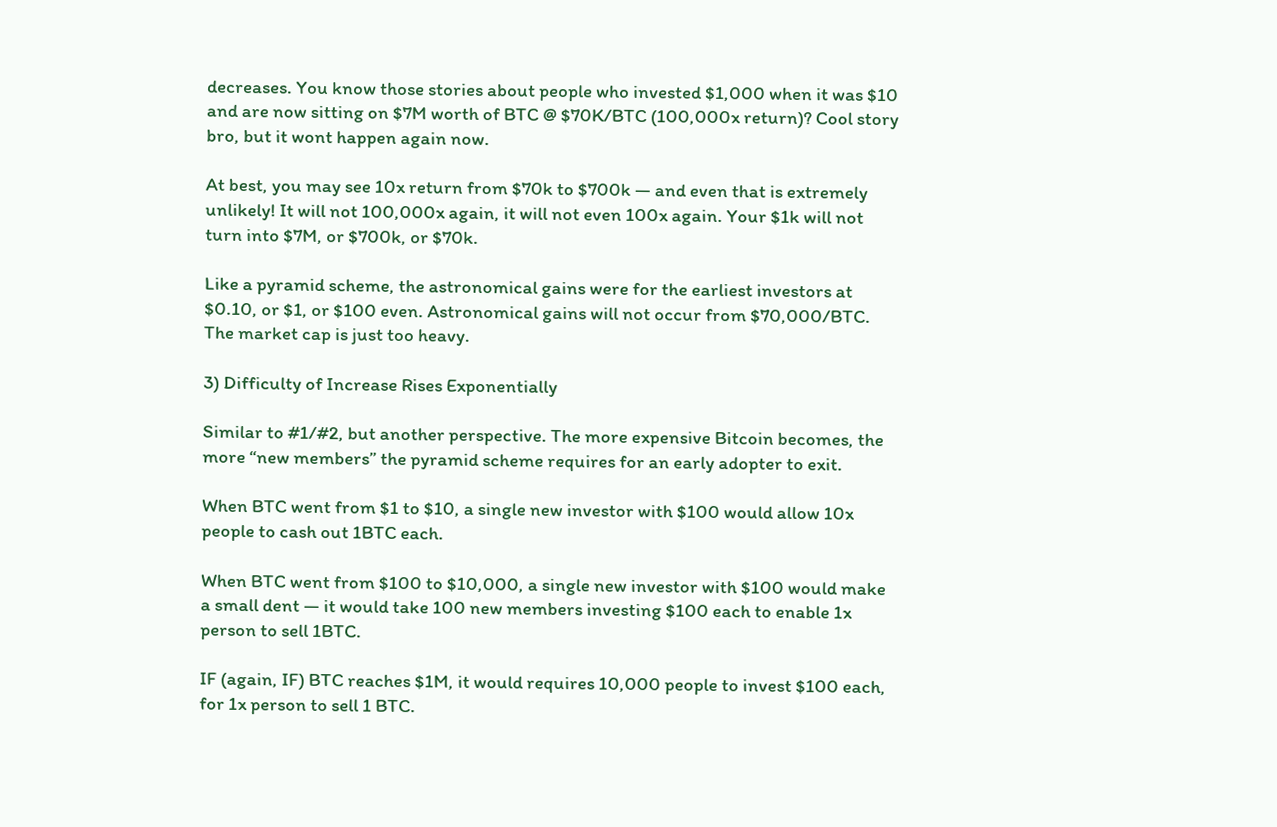decreases. You know those stories about people who invested $1,000 when it was $10 and are now sitting on $7M worth of BTC @ $70K/BTC (100,000x return)? Cool story bro, but it wont happen again now.

At best, you may see 10x return from $70k to $700k — and even that is extremely unlikely! It will not 100,000x again, it will not even 100x again. Your $1k will not turn into $7M, or $700k, or $70k.

Like a pyramid scheme, the astronomical gains were for the earliest investors at $0.10, or $1, or $100 even. Astronomical gains will not occur from $70,000/BTC. The market cap is just too heavy.

3) Difficulty of Increase Rises Exponentially

Similar to #1/#2, but another perspective. The more expensive Bitcoin becomes, the more “new members” the pyramid scheme requires for an early adopter to exit.

When BTC went from $1 to $10, a single new investor with $100 would allow 10x people to cash out 1BTC each.

When BTC went from $100 to $10,000, a single new investor with $100 would make a small dent — it would take 100 new members investing $100 each to enable 1x person to sell 1BTC.

IF (again, IF) BTC reaches $1M, it would requires 10,000 people to invest $100 each, for 1x person to sell 1 BTC.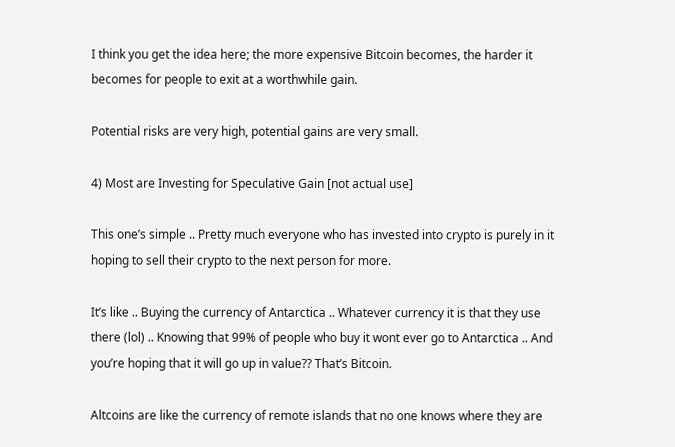I think you get the idea here; the more expensive Bitcoin becomes, the harder it becomes for people to exit at a worthwhile gain.

Potential risks are very high, potential gains are very small.

4) Most are Investing for Speculative Gain [not actual use]

This one’s simple .. Pretty much everyone who has invested into crypto is purely in it hoping to sell their crypto to the next person for more.

It’s like .. Buying the currency of Antarctica .. Whatever currency it is that they use there (lol) .. Knowing that 99% of people who buy it wont ever go to Antarctica .. And you’re hoping that it will go up in value?? That’s Bitcoin.

Altcoins are like the currency of remote islands that no one knows where they are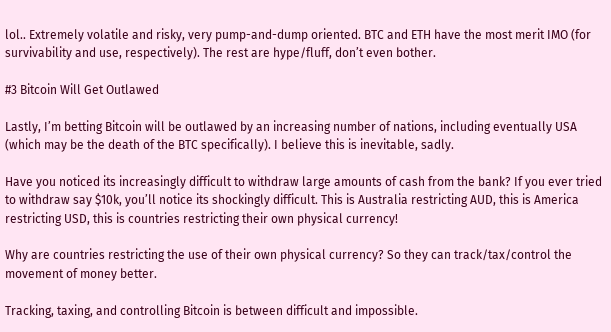lol.. Extremely volatile and risky, very pump-and-dump oriented. BTC and ETH have the most merit IMO (for survivability and use, respectively). The rest are hype/fluff, don’t even bother.

#3 Bitcoin Will Get Outlawed

Lastly, I’m betting Bitcoin will be outlawed by an increasing number of nations, including eventually USA (which may be the death of the BTC specifically). I believe this is inevitable, sadly.

Have you noticed its increasingly difficult to withdraw large amounts of cash from the bank? If you ever tried to withdraw say $10k, you’ll notice its shockingly difficult. This is Australia restricting AUD, this is America restricting USD, this is countries restricting their own physical currency!

Why are countries restricting the use of their own physical currency? So they can track/tax/control the movement of money better.

Tracking, taxing, and controlling Bitcoin is between difficult and impossible.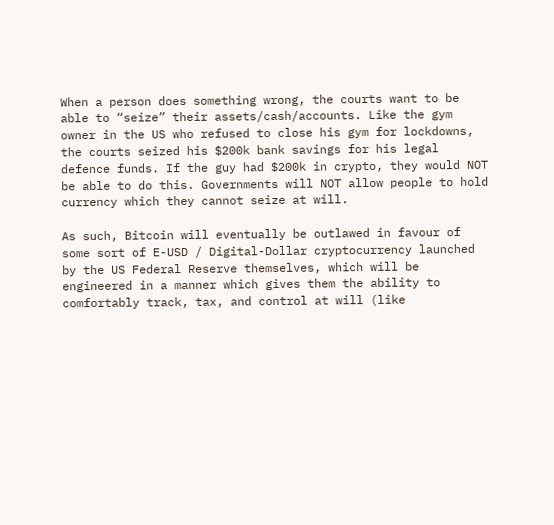When a person does something wrong, the courts want to be able to “seize” their assets/cash/accounts. Like the gym owner in the US who refused to close his gym for lockdowns, the courts seized his $200k bank savings for his legal defence funds. If the guy had $200k in crypto, they would NOT be able to do this. Governments will NOT allow people to hold currency which they cannot seize at will.

As such, Bitcoin will eventually be outlawed in favour of some sort of E-USD / Digital-Dollar cryptocurrency launched by the US Federal Reserve themselves, which will be engineered in a manner which gives them the ability to comfortably track, tax, and control at will (like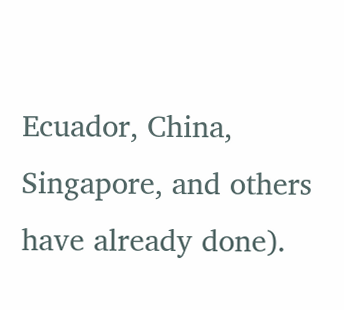Ecuador, China, Singapore, and others have already done).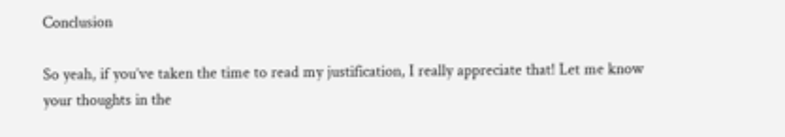Conclusion

So yeah, if you’ve taken the time to read my justification, I really appreciate that! Let me know your thoughts in the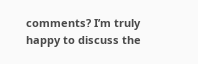comments? I’m truly happy to discuss the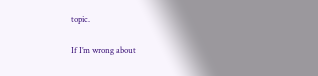topic.

If I’m wrong about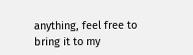anything, feel free to bring it to my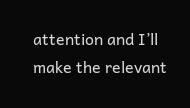attention and I’ll make the relevant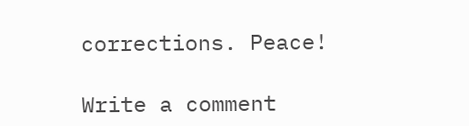corrections. Peace!

Write a comment